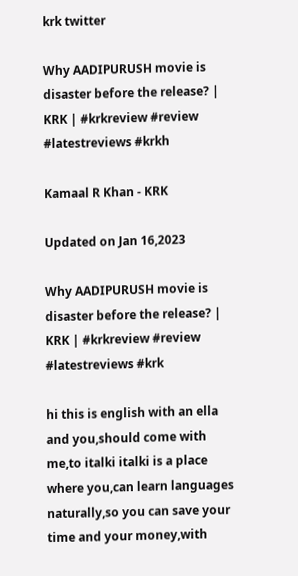krk twitter

Why AADIPURUSH movie is disaster before the release? | KRK | #krkreview #review #latestreviews #krkh

Kamaal R Khan - KRK

Updated on Jan 16,2023

Why AADIPURUSH movie is disaster before the release? | KRK | #krkreview #review #latestreviews #krk

hi this is english with an ella and you,should come with me,to italki italki is a place where you,can learn languages naturally,so you can save your time and your money,with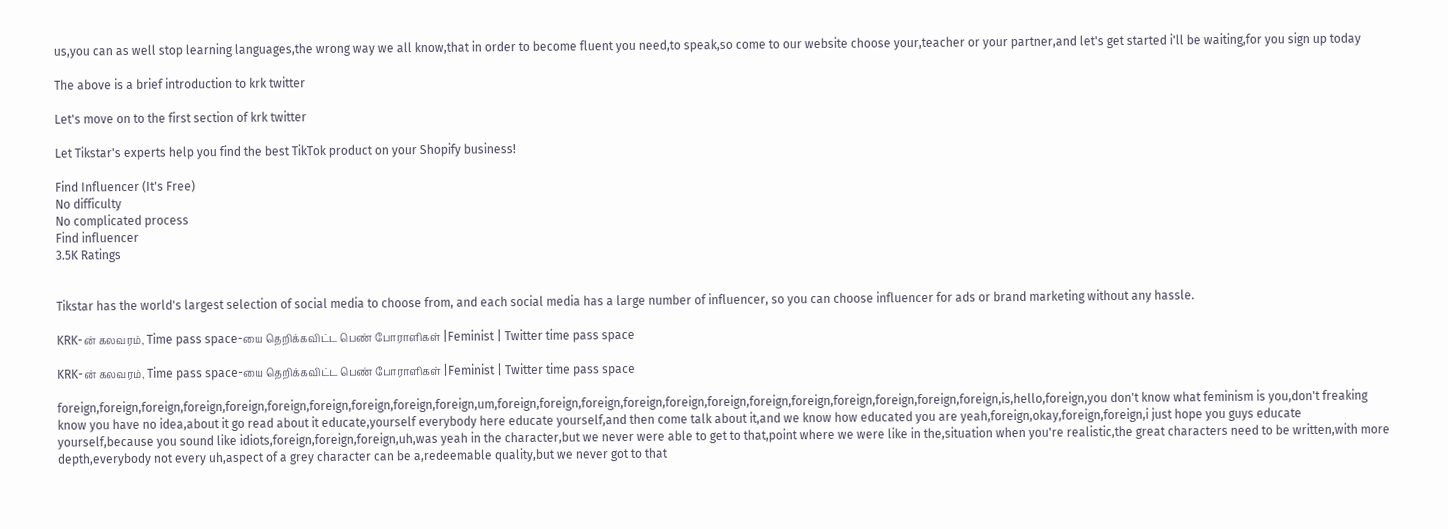us,you can as well stop learning languages,the wrong way we all know,that in order to become fluent you need,to speak,so come to our website choose your,teacher or your partner,and let's get started i'll be waiting,for you sign up today

The above is a brief introduction to krk twitter

Let's move on to the first section of krk twitter

Let Tikstar's experts help you find the best TikTok product on your Shopify business!

Find Influencer (It's Free)
No difficulty
No complicated process
Find influencer
3.5K Ratings


Tikstar has the world's largest selection of social media to choose from, and each social media has a large number of influencer, so you can choose influencer for ads or brand marketing without any hassle.

KRK-ன் கலவரம், Time pass space-யை தெறிக்கவிட்ட பெண் போராளிகள் |Feminist | Twitter time pass space

KRK-ன் கலவரம், Time pass space-யை தெறிக்கவிட்ட பெண் போராளிகள் |Feminist | Twitter time pass space

foreign,foreign,foreign,foreign,foreign,foreign,foreign,foreign,foreign,foreign,um,foreign,foreign,foreign,foreign,foreign,foreign,foreign,foreign,foreign,foreign,foreign,foreign,is,hello,foreign,you don't know what feminism is you,don't freaking know you have no idea,about it go read about it educate,yourself everybody here educate yourself,and then come talk about it,and we know how educated you are yeah,foreign,okay,foreign,foreign,i just hope you guys educate yourself,because you sound like idiots,foreign,foreign,foreign,uh,was yeah in the character,but we never were able to get to that,point where we were like in the,situation when you're realistic,the great characters need to be written,with more depth,everybody not every uh,aspect of a grey character can be a,redeemable quality,but we never got to that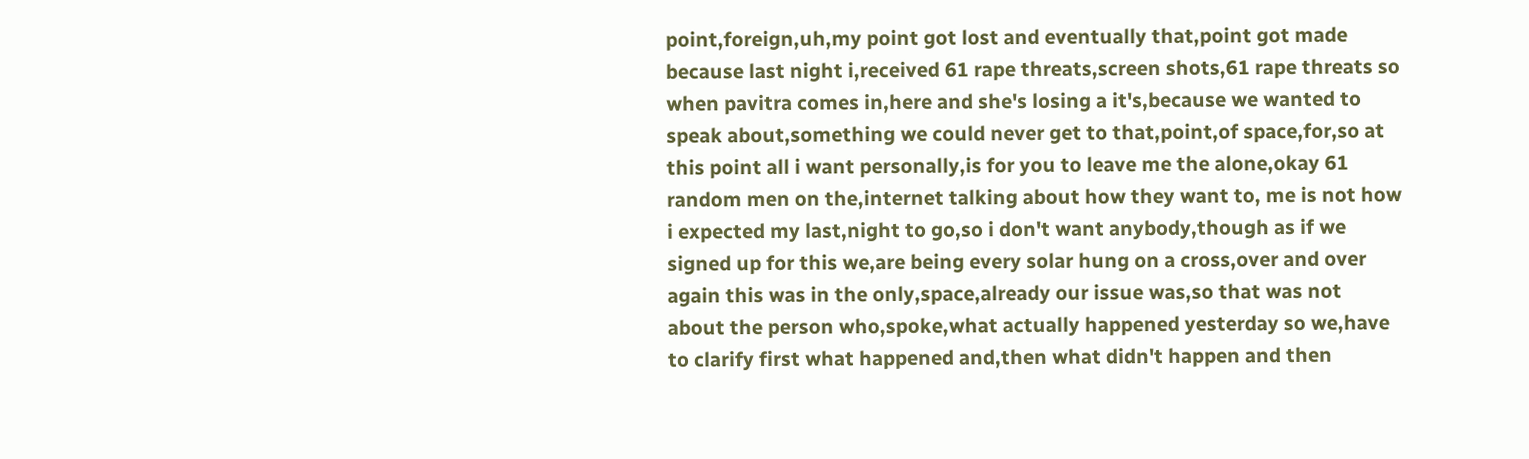point,foreign,uh,my point got lost and eventually that,point got made because last night i,received 61 rape threats,screen shots,61 rape threats so when pavitra comes in,here and she's losing a it's,because we wanted to speak about,something we could never get to that,point,of space,for,so at this point all i want personally,is for you to leave me the alone,okay 61 random men on the,internet talking about how they want to, me is not how i expected my last,night to go,so i don't want anybody,though as if we signed up for this we,are being every solar hung on a cross,over and over again this was in the only,space,already our issue was,so that was not about the person who,spoke,what actually happened yesterday so we,have to clarify first what happened and,then what didn't happen and then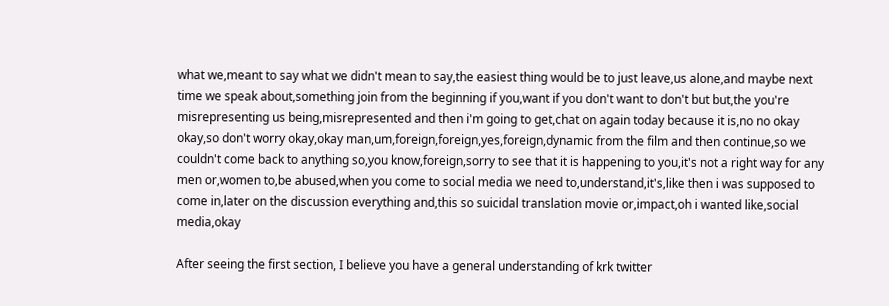what we,meant to say what we didn't mean to say,the easiest thing would be to just leave,us alone,and maybe next time we speak about,something join from the beginning if you,want if you don't want to don't but but,the you're misrepresenting us being,misrepresented and then i'm going to get,chat on again today because it is,no no okay okay,so don't worry okay,okay man,um,foreign,foreign,yes,foreign,dynamic from the film and then continue,so we couldn't come back to anything so,you know,foreign,sorry to see that it is happening to you,it's not a right way for any men or,women to,be abused,when you come to social media we need to,understand,it's,like then i was supposed to come in,later on the discussion everything and,this so suicidal translation movie or,impact,oh i wanted like,social media,okay

After seeing the first section, I believe you have a general understanding of krk twitter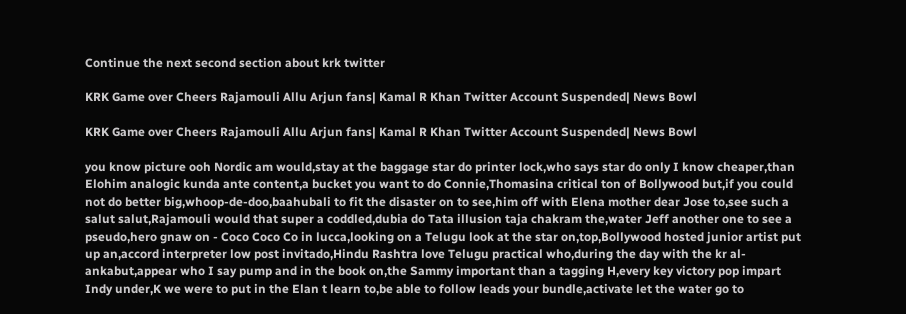Continue the next second section about krk twitter

KRK Game over Cheers Rajamouli Allu Arjun fans| Kamal R Khan Twitter Account Suspended| News Bowl

KRK Game over Cheers Rajamouli Allu Arjun fans| Kamal R Khan Twitter Account Suspended| News Bowl

you know picture ooh Nordic am would,stay at the baggage star do printer lock,who says star do only I know cheaper,than Elohim analogic kunda ante content,a bucket you want to do Connie,Thomasina critical ton of Bollywood but,if you could not do better big,whoop-de-doo,baahubali to fit the disaster on to see,him off with Elena mother dear Jose to,see such a salut salut,Rajamouli would that super a coddled,dubia do Tata illusion taja chakram the,water Jeff another one to see a pseudo,hero gnaw on - Coco Coco Co in lucca,looking on a Telugu look at the star on,top,Bollywood hosted junior artist put up an,accord interpreter low post invitado,Hindu Rashtra love Telugu practical who,during the day with the kr al-ankabut,appear who I say pump and in the book on,the Sammy important than a tagging H,every key victory pop impart Indy under,K we were to put in the Elan t learn to,be able to follow leads your bundle,activate let the water go to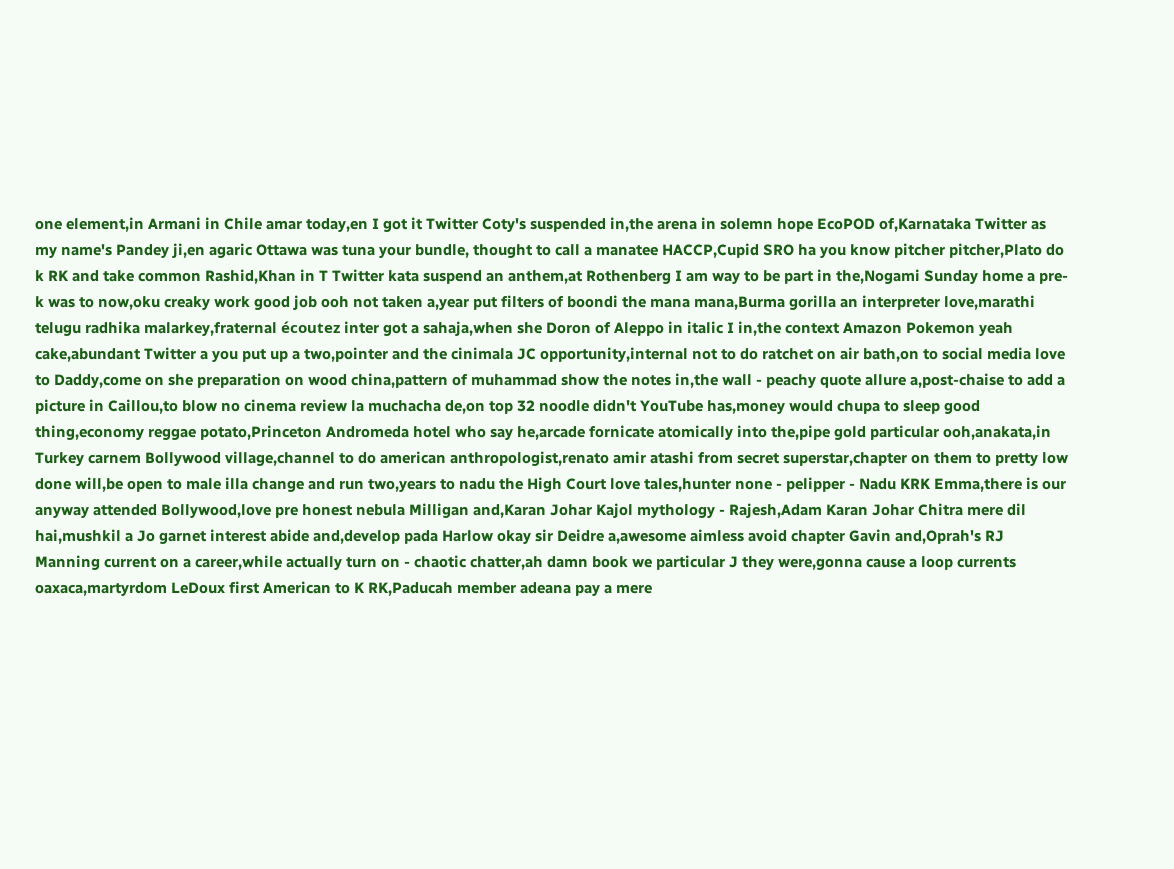one element,in Armani in Chile amar today,en I got it Twitter Coty's suspended in,the arena in solemn hope EcoPOD of,Karnataka Twitter as my name's Pandey ji,en agaric Ottawa was tuna your bundle, thought to call a manatee HACCP,Cupid SRO ha you know pitcher pitcher,Plato do k RK and take common Rashid,Khan in T Twitter kata suspend an anthem,at Rothenberg I am way to be part in the,Nogami Sunday home a pre-k was to now,oku creaky work good job ooh not taken a,year put filters of boondi the mana mana,Burma gorilla an interpreter love,marathi telugu radhika malarkey,fraternal écoutez inter got a sahaja,when she Doron of Aleppo in italic I in,the context Amazon Pokemon yeah cake,abundant Twitter a you put up a two,pointer and the cinimala JC opportunity,internal not to do ratchet on air bath,on to social media love to Daddy,come on she preparation on wood china,pattern of muhammad show the notes in,the wall - peachy quote allure a,post-chaise to add a picture in Caillou,to blow no cinema review la muchacha de,on top 32 noodle didn't YouTube has,money would chupa to sleep good thing,economy reggae potato,Princeton Andromeda hotel who say he,arcade fornicate atomically into the,pipe gold particular ooh,anakata,in Turkey carnem Bollywood village,channel to do american anthropologist,renato amir atashi from secret superstar,chapter on them to pretty low done will,be open to male illa change and run two,years to nadu the High Court love tales,hunter none - pelipper - Nadu KRK Emma,there is our anyway attended Bollywood,love pre honest nebula Milligan and,Karan Johar Kajol mythology - Rajesh,Adam Karan Johar Chitra mere dil hai,mushkil a Jo garnet interest abide and,develop pada Harlow okay sir Deidre a,awesome aimless avoid chapter Gavin and,Oprah's RJ Manning current on a career,while actually turn on - chaotic chatter,ah damn book we particular J they were,gonna cause a loop currents oaxaca,martyrdom LeDoux first American to K RK,Paducah member adeana pay a mere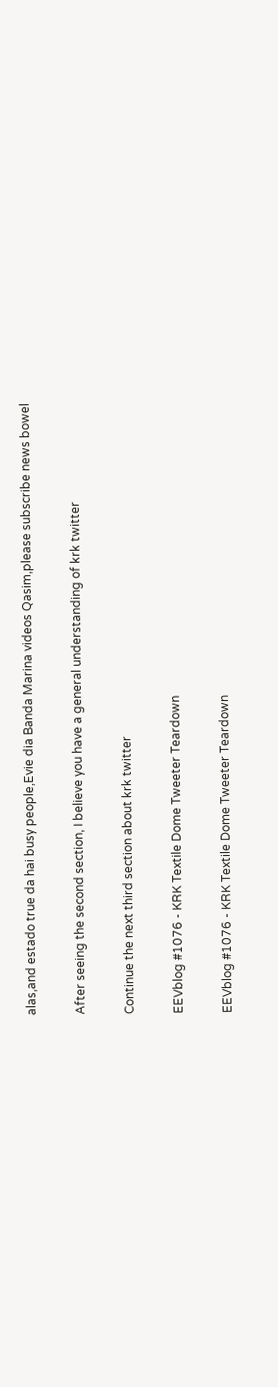alas,and estado true da hai busy people,Evie dia Banda Marina videos Qasim,please subscribe news bowel

After seeing the second section, I believe you have a general understanding of krk twitter

Continue the next third section about krk twitter

EEVblog #1076 - KRK Textile Dome Tweeter Teardown

EEVblog #1076 - KRK Textile Dome Tweeter Teardown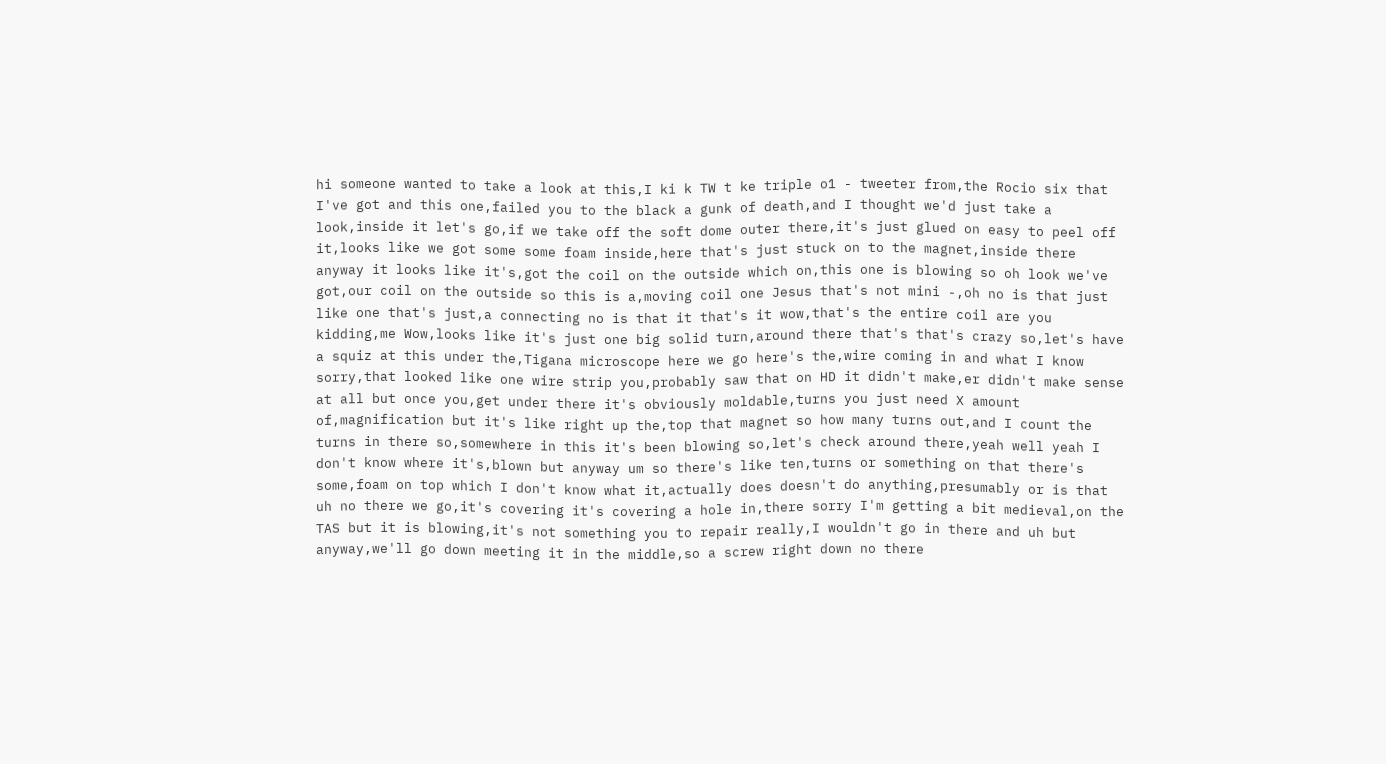hi someone wanted to take a look at this,I ki k TW t ke triple o1 - tweeter from,the Rocio six that I've got and this one,failed you to the black a gunk of death,and I thought we'd just take a look,inside it let's go,if we take off the soft dome outer there,it's just glued on easy to peel off it,looks like we got some some foam inside,here that's just stuck on to the magnet,inside there anyway it looks like it's,got the coil on the outside which on,this one is blowing so oh look we've got,our coil on the outside so this is a,moving coil one Jesus that's not mini -,oh no is that just like one that's just,a connecting no is that it that's it wow,that's the entire coil are you kidding,me Wow,looks like it's just one big solid turn,around there that's that's crazy so,let's have a squiz at this under the,Tigana microscope here we go here's the,wire coming in and what I know sorry,that looked like one wire strip you,probably saw that on HD it didn't make,er didn't make sense at all but once you,get under there it's obviously moldable,turns you just need X amount of,magnification but it's like right up the,top that magnet so how many turns out,and I count the turns in there so,somewhere in this it's been blowing so,let's check around there,yeah well yeah I don't know where it's,blown but anyway um so there's like ten,turns or something on that there's some,foam on top which I don't know what it,actually does doesn't do anything,presumably or is that uh no there we go,it's covering it's covering a hole in,there sorry I'm getting a bit medieval,on the TAS but it is blowing,it's not something you to repair really,I wouldn't go in there and uh but anyway,we'll go down meeting it in the middle,so a screw right down no there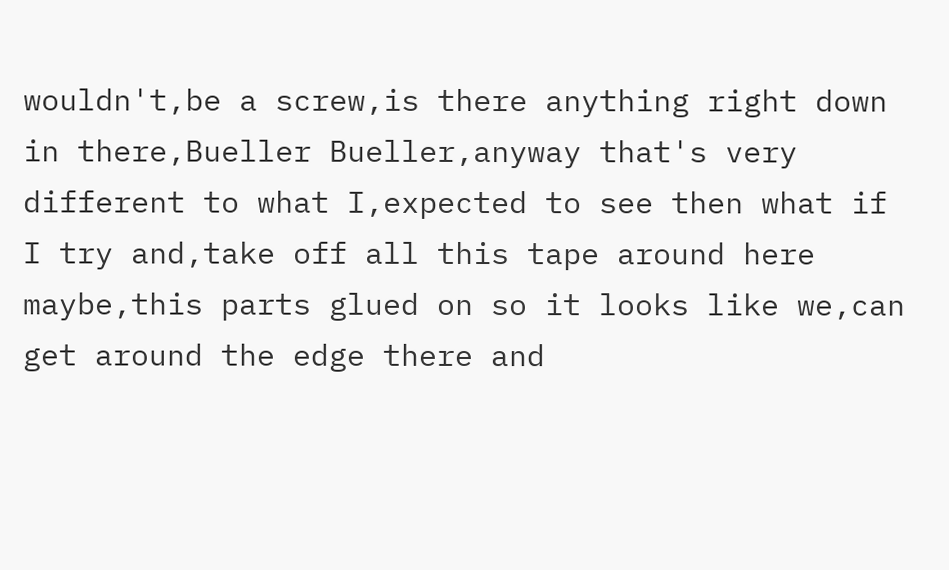wouldn't,be a screw,is there anything right down in there,Bueller Bueller,anyway that's very different to what I,expected to see then what if I try and,take off all this tape around here maybe,this parts glued on so it looks like we,can get around the edge there and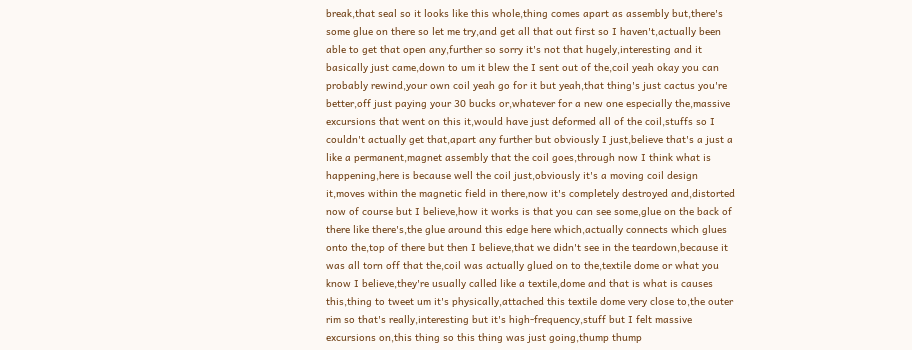break,that seal so it looks like this whole,thing comes apart as assembly but,there's some glue on there so let me try,and get all that out first so I haven't,actually been able to get that open any,further so sorry it's not that hugely,interesting and it basically just came,down to um it blew the I sent out of the,coil yeah okay you can probably rewind,your own coil yeah go for it but yeah,that thing's just cactus you're better,off just paying your 30 bucks or,whatever for a new one especially the,massive excursions that went on this it,would have just deformed all of the coil,stuffs so I couldn't actually get that,apart any further but obviously I just,believe that's a just a like a permanent,magnet assembly that the coil goes,through now I think what is happening,here is because well the coil just,obviously it's a moving coil design it,moves within the magnetic field in there,now it's completely destroyed and,distorted now of course but I believe,how it works is that you can see some,glue on the back of there like there's,the glue around this edge here which,actually connects which glues onto the,top of there but then I believe,that we didn't see in the teardown,because it was all torn off that the,coil was actually glued on to the,textile dome or what you know I believe,they're usually called like a textile,dome and that is what is causes this,thing to tweet um it's physically,attached this textile dome very close to,the outer rim so that's really,interesting but it's high-frequency,stuff but I felt massive excursions on,this thing so this thing was just going,thump thump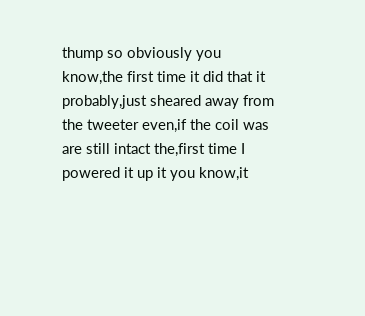thump so obviously you know,the first time it did that it probably,just sheared away from the tweeter even,if the coil was are still intact the,first time I powered it up it you know,it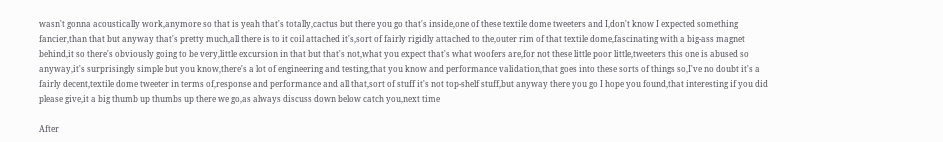wasn't gonna acoustically work,anymore so that is yeah that's totally,cactus but there you go that's inside,one of these textile dome tweeters and I,don't know I expected something fancier,than that but anyway that's pretty much,all there is to it coil attached it's,sort of fairly rigidly attached to the,outer rim of that textile dome,fascinating with a big-ass magnet behind,it so there's obviously going to be very,little excursion in that but that's not,what you expect that's what woofers are,for not these little poor little,tweeters this one is abused so anyway,it's surprisingly simple but you know,there's a lot of engineering and testing,that you know and performance validation,that goes into these sorts of things so,I've no doubt it's a fairly decent,textile dome tweeter in terms of,response and performance and all that,sort of stuff it's not top-shelf stuff,but anyway there you go I hope you found,that interesting if you did please give,it a big thumb up thumbs up there we go,as always discuss down below catch you,next time

After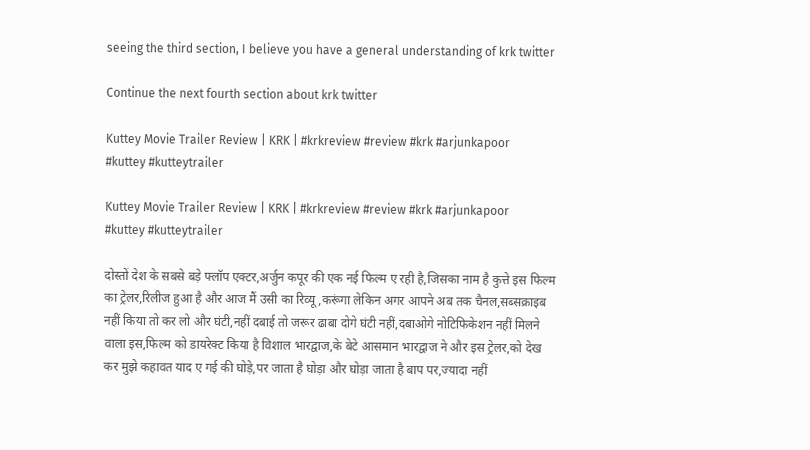seeing the third section, I believe you have a general understanding of krk twitter

Continue the next fourth section about krk twitter

Kuttey Movie Trailer Review | KRK | #krkreview #review #krk #arjunkapoor #kuttey #kutteytrailer

Kuttey Movie Trailer Review | KRK | #krkreview #review #krk #arjunkapoor #kuttey #kutteytrailer

दोस्तों देश के सबसे बड़े फ्लॉप एक्टर,अर्जुन कपूर की एक नई फिल्म ए रही है,जिसका नाम है कुत्ते इस फिल्म का ट्रेलर,रिलीज हुआ है और आज मैं उसी का रिव्यू,करूंगा लेकिन अगर आपने अब तक चैनल,सब्सक्राइब नहीं किया तो कर लो और घंटी,नहीं दबाई तो जरूर ढाबा दोगे घंटी नहीं,दबाओगे नोटिफिकेशन नहीं मिलने वाला इस,फिल्म को डायरेक्ट किया है विशाल भारद्वाज,के बेटे आसमान भारद्वाज ने और इस ट्रेलर,को देख कर मुझे कहावत याद ए गई की घोड़े,पर जाता है घोड़ा और घोड़ा जाता है बाप पर,ज्यादा नहीं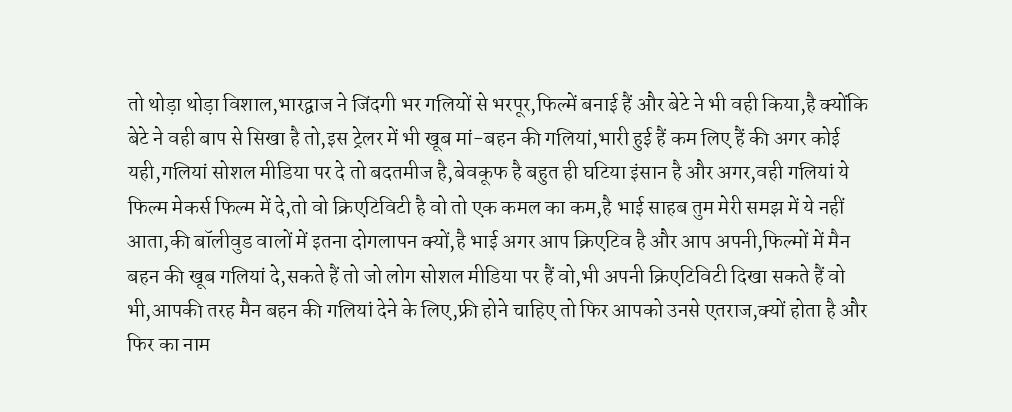तो थोड़ा थोड़ा विशाल,भारद्वाज ने जिंदगी भर गलियों से भरपूर,फिल्में बनाई हैं और बेटे ने भी वही किया,है क्योंकि बेटे ने वही बाप से सिखा है तो,इस ट्रेलर में भी खूब मां-बहन की गलियां,भारी हुई हैं कम लिए हैं की अगर कोई यही,गलियां सोशल मीडिया पर दे तो बदतमीज है,बेवकूफ है बहुत ही घटिया इंसान है और अगर,वही गलियां ये फिल्म मेकर्स फिल्म में दे,तो वो क्रिएटिविटी है वो तो एक कमल का कम,है भाई साहब तुम मेरी समझ में ये नहीं आता,की बॉलीवुड वालों में इतना दोगलापन क्यों,है भाई अगर आप क्रिएटिव है और आप अपनी,फिल्मों में मैन बहन की खूब गलियां दे,सकते हैं तो जो लोग सोशल मीडिया पर हैं वो,भी अपनी क्रिएटिविटी दिखा सकते हैं वो भी,आपकी तरह मैन बहन की गलियां देने के लिए,फ्री होने चाहिए तो फिर आपको उनसे एतराज,क्यों होता है और फिर का नाम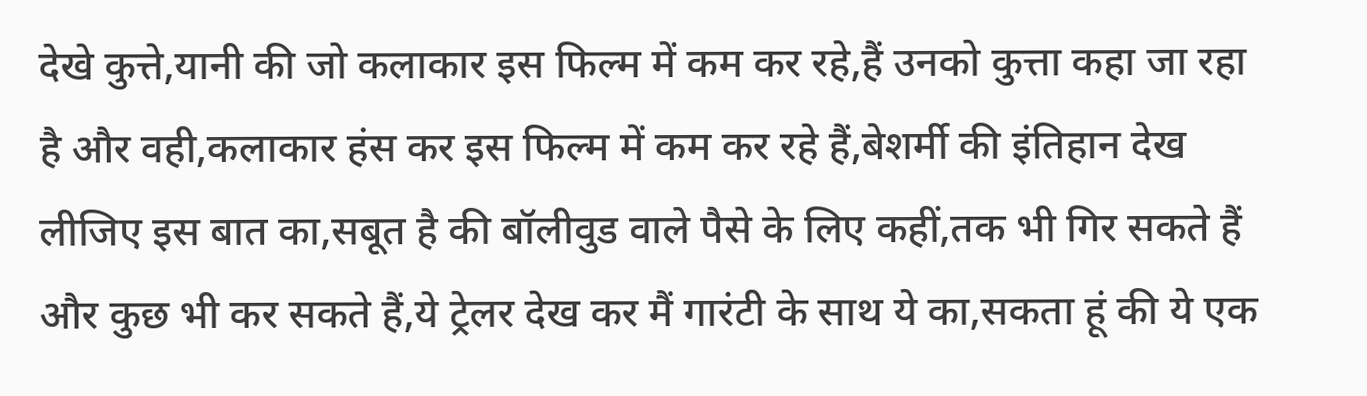देखे कुत्ते,यानी की जो कलाकार इस फिल्म में कम कर रहे,हैं उनको कुत्ता कहा जा रहा है और वही,कलाकार हंस कर इस फिल्म में कम कर रहे हैं,बेशर्मी की इंतिहान देख लीजिए इस बात का,सबूत है की बॉलीवुड वाले पैसे के लिए कहीं,तक भी गिर सकते हैं और कुछ भी कर सकते हैं,ये ट्रेलर देख कर मैं गारंटी के साथ ये का,सकता हूं की ये एक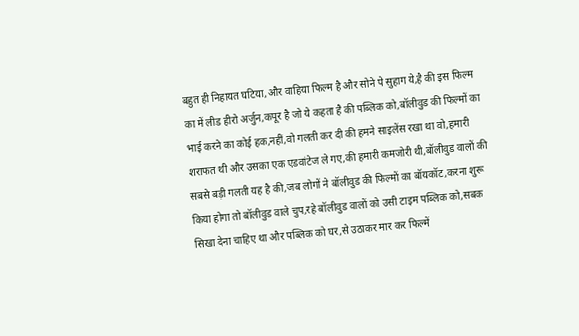बहुत ही निहायत घटिया,और वाहिया फिल्म है और सोने पे सुहाग ये,है की इस फिल्म का में लीड हीरो अर्जुन,कपूर है जो ये कहता है की पब्लिक को,बॉलीवुड की फिल्मों का भाई करने का कोई हक,नहीं,वो गलती कर दी की हमने साइलेंस रखा था वो,हमारी शराफत थी और उसका एक एडवांटेज ले गए,की हमारी कमजोरी थी,बॉलीवुड वालों की सबसे बड़ी गलती यह है की,जब लोगों ने बॉलीवुड की फिल्मों का बॉयकॉट,करना शुरू किया होगा तो बॉलीवुड वाले चुप,रहे बॉलीवुड वालों को उसी टाइम पब्लिक को,सबक सिखा देना चाहिए था और पब्लिक को घर,से उठाकर मार कर फिल्में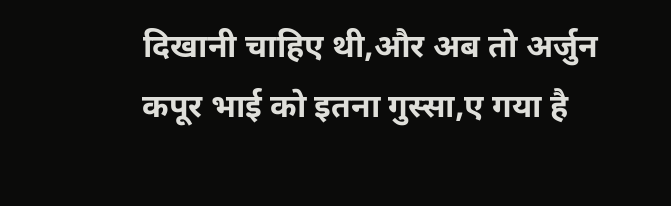दिखानी चाहिए थी,और अब तो अर्जुन कपूर भाई को इतना गुस्सा,ए गया है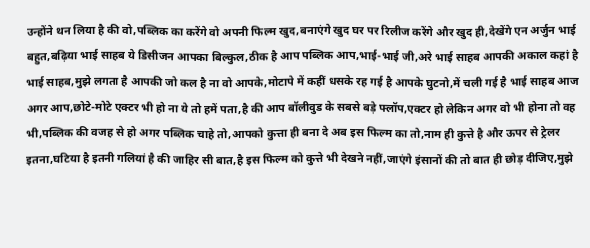उन्होंने थन लिया है की वो,पब्लिक का करेंगे वो अपनी फिल्म खुद,बनाएंगे खुद घर पर रिलीज करेंगे और खुद ही,देखेंगे एन अर्जुन भाई बहुत,बढ़िया भाई साहब ये डिसीजन आपका बिल्कुल,ठीक है आप पब्लिक आप,भाई-भाई जी,अरे भाई साहब आपकी अकाल कहां है भाई साहब,मुझे लगता है आपकी जो कल है ना वो आपके,मोटापे में कहीं धसके रह गई है आपके घुटनो,में चली गई है भाई साहब आज अगर आप,छोटे-मोटे एक्टर भी हो ना ये तो हमें पता,है की आप बॉलीवुड के सबसे बड़े फ्लॉप,एक्टर हो लेकिन अगर वो भी होना तो वह भी,पब्लिक की वजह से हो अगर पब्लिक चाहे तो,आपको कुत्ता ही बना दे अब इस फिल्म का तो,नाम ही कुत्ते है और ऊपर से ट्रेलर इतना,घटिया है इतनी गलियां है की जाहिर सी बात,है इस फिल्म को कुत्ते भी देखने नहीं,जाएंगे इंसानों की तो बात ही छोड़ दीजिए,मुझे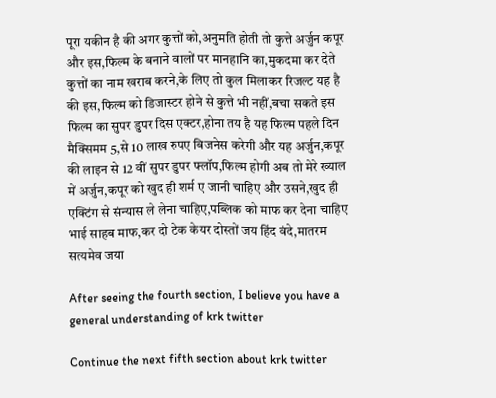पूरा यकीन है की अगर कुत्तों को,अनुमति होती तो कुत्ते अर्जुन कपूर और इस,फिल्म के बनाने वालों पर मानहानि का,मुकदमा कर देते कुत्तों का नाम खराब करने,के लिए तो कुल मिलाकर रिजल्ट यह है की इस,फिल्म को डिजास्टर होने से कुत्ते भी नहीं,बचा सकते इस फिल्म का सुपर डुपर दिस एक्टर,होना तय है यह फिल्म पहले दिन मैक्सिमम 5,से 10 लाख रुपए बिजनेस करेगी और यह अर्जुन,कपूर की लाइन से 12 वीं सुपर डुपर फ्लॉप,फिल्म होगी अब तो मेरे ख्याल में अर्जुन,कपूर को खुद ही शर्म ए जानी चाहिए और उसने,खुद ही एक्टिंग से संन्यास ले लेना चाहिए,पब्लिक को माफ कर देना चाहिए भाई साहब माफ,कर दो टेक केयर दोस्तों जय हिंद वंदे,मातरम सत्यमेव जया

After seeing the fourth section, I believe you have a general understanding of krk twitter

Continue the next fifth section about krk twitter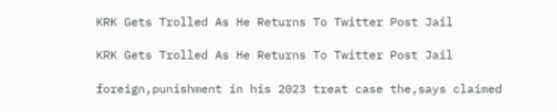KRK Gets Trolled As He Returns To Twitter Post Jail

KRK Gets Trolled As He Returns To Twitter Post Jail

foreign,punishment in his 2023 treat case the,says claimed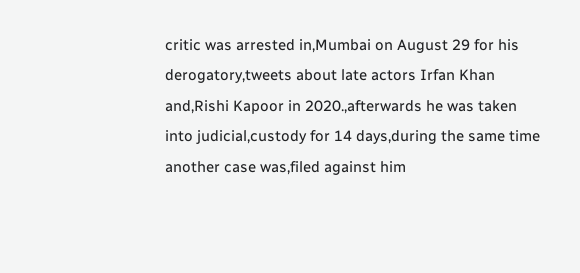critic was arrested in,Mumbai on August 29 for his derogatory,tweets about late actors Irfan Khan and,Rishi Kapoor in 2020.,afterwards he was taken into judicial,custody for 14 days,during the same time another case was,filed against him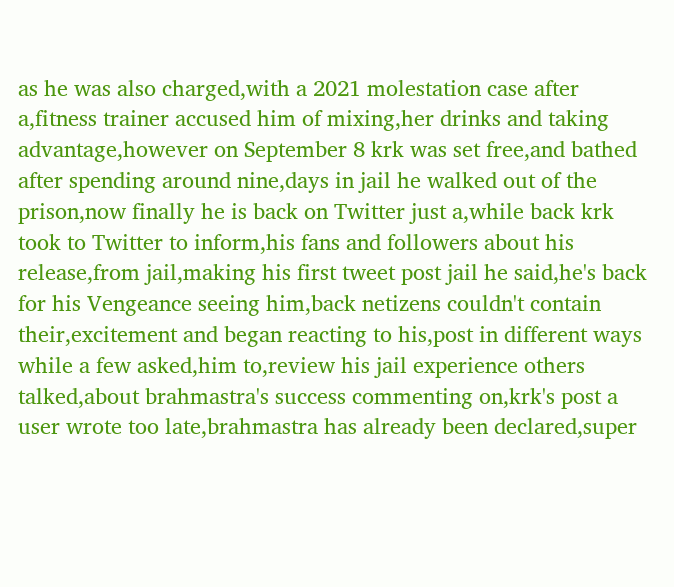as he was also charged,with a 2021 molestation case after a,fitness trainer accused him of mixing,her drinks and taking advantage,however on September 8 krk was set free,and bathed after spending around nine,days in jail he walked out of the prison,now finally he is back on Twitter just a,while back krk took to Twitter to inform,his fans and followers about his release,from jail,making his first tweet post jail he said,he's back for his Vengeance seeing him,back netizens couldn't contain their,excitement and began reacting to his,post in different ways while a few asked,him to,review his jail experience others talked,about brahmastra's success commenting on,krk's post a user wrote too late,brahmastra has already been declared,super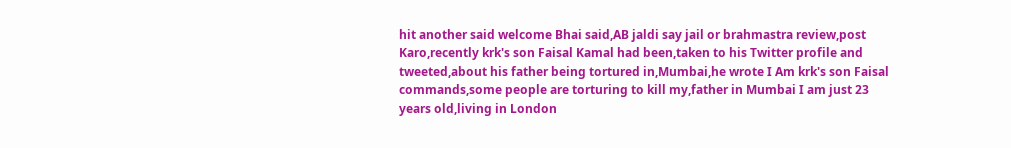hit another said welcome Bhai said,AB jaldi say jail or brahmastra review,post Karo,recently krk's son Faisal Kamal had been,taken to his Twitter profile and tweeted,about his father being tortured in,Mumbai,he wrote I Am krk's son Faisal commands,some people are torturing to kill my,father in Mumbai I am just 23 years old,living in London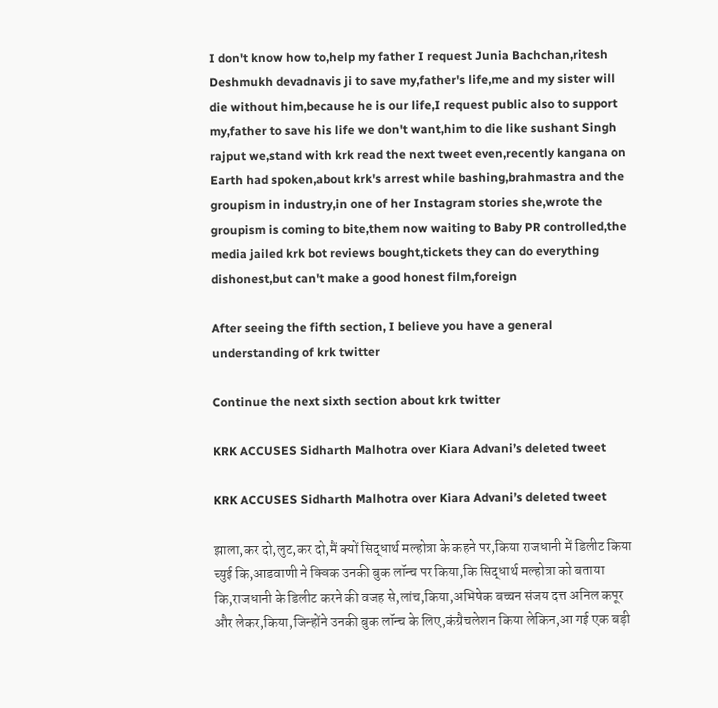I don't know how to,help my father I request Junia Bachchan,ritesh Deshmukh devadnavis ji to save my,father's life,me and my sister will die without him,because he is our life,I request public also to support my,father to save his life we don't want,him to die like sushant Singh rajput we,stand with krk read the next tweet even,recently kangana on Earth had spoken,about krk's arrest while bashing,brahmastra and the groupism in industry,in one of her Instagram stories she,wrote the groupism is coming to bite,them now waiting to Baby PR controlled,the media jailed krk bot reviews bought,tickets they can do everything dishonest,but can't make a good honest film,foreign

After seeing the fifth section, I believe you have a general understanding of krk twitter

Continue the next sixth section about krk twitter

KRK ACCUSES Sidharth Malhotra over Kiara Advani’s deleted tweet

KRK ACCUSES Sidharth Malhotra over Kiara Advani’s deleted tweet

झाला,कर दो,लुट,कर दो,मैं क्यों सिद्धार्थ मल्होत्रा के कहने पर,किया राजधानी में डिलीट किया च्युई कि,आडवाणी ने क्विक उनकी बुक लॉन्च पर किया,कि सिद्धार्थ मल्होत्रा को बताया कि,राजधानी के डिलीट करने की वजह से,लांच,किया,अभिषेक बच्चन संजय दत्त अनिल कपूर और लेकर,किया,जिन्होंने उनकी बुक लॉन्च के लिए,कंग्रैचलेशन किया लेकिन,आ गई एक बड़ी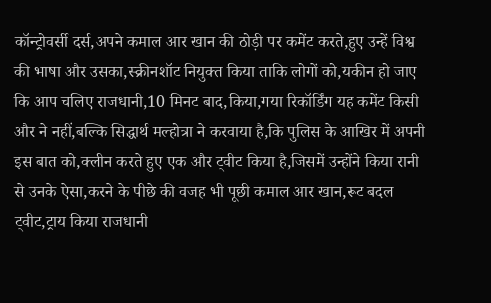कॉन्ट्रोवर्सी दर्स,अपने कमाल आर खान की ठोड़ी पर कमेंट करते,हुए उन्हें विश्व की भाषा और उसका,स्क्रीनशॉट नियुक्त किया ताकि लोगों को,यकीन हो जाए कि आप चलिए राजधानी,10 मिनट बाद,किया,गया रिकॉर्डिंग यह कमेंट किसी और ने नहीं,बल्कि सिद्धार्थ मल्होत्रा ने करवाया है,कि पुलिस के आखिर में अपनी इस बात को,क्लीन करते हुए एक और ट्वीट किया है,जिसमें उन्होंने किया रानी से उनके ऐसा,करने के पीछे की वजह भी पूछी कमाल आर खान,रूट बदल ट्वीट,ट्राय किया राजधानी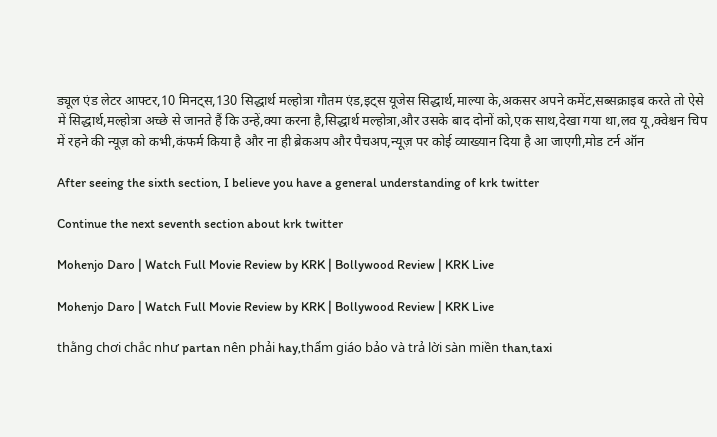ड्यूल एंड लेटर आफ्टर,10 मिनट्स,130 सिद्धार्थ मल्होत्रा गौतम एंड,इट्स यूजेस सिद्धार्थ,माल्या के,अकसर अपने कमेंट,सब्सक्राइब करते तो ऐसे में सिद्धार्थ,मल्होत्रा अच्छे से जानते हैं कि उन्हें,क्या करना है,सिद्धार्थ मल्होत्रा,और उसके बाद दोनों को,एक साथ,देखा गया था,लव यू,क्वेश्चन चिप में रहने की न्यूज़ को कभी,कंफर्म किया है और ना ही ब्रेकअप और पैचअप,न्यूज़ पर कोई व्याख्यान दिया है आ जाएगी,मोड टर्न ऑन

After seeing the sixth section, I believe you have a general understanding of krk twitter

Continue the next seventh section about krk twitter

Mohenjo Daro | Watch Full Movie Review by KRK | Bollywood Review | KRK Live

Mohenjo Daro | Watch Full Movie Review by KRK | Bollywood Review | KRK Live

thằng chơi chắc như partan nên phải hay,thẩm giáo bảo và trả lời sàn miền than,taxi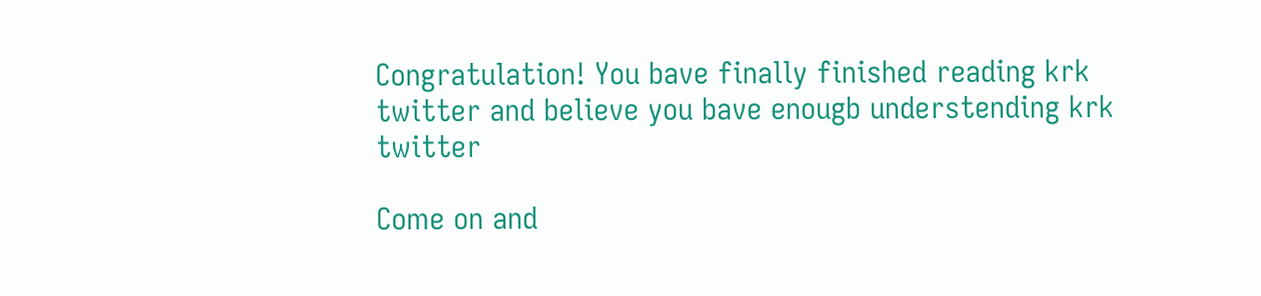Congratulation! You bave finally finished reading krk twitter and believe you bave enougb understending krk twitter

Come on and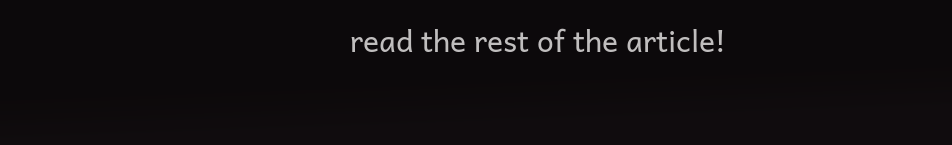read the rest of the article!